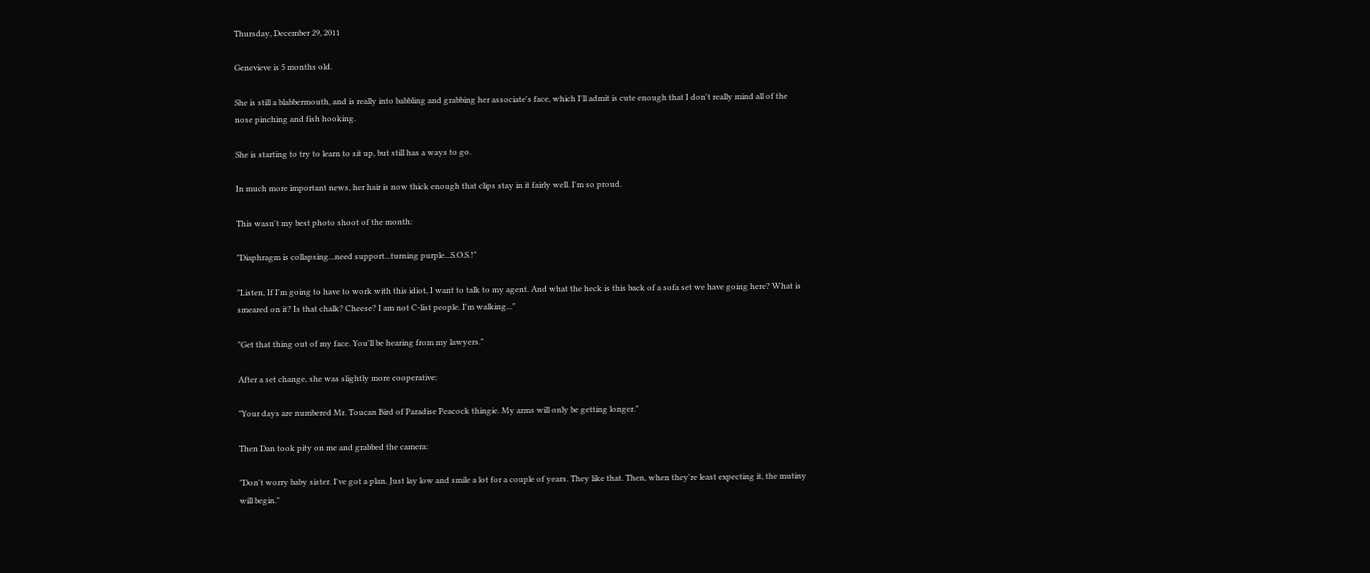Thursday, December 29, 2011

Genevieve is 5 months old.

She is still a blabbermouth, and is really into babbling and grabbing her associate's face, which I'll admit is cute enough that I don't really mind all of the nose pinching and fish hooking.

She is starting to try to learn to sit up, but still has a ways to go.

In much more important news, her hair is now thick enough that clips stay in it fairly well. I'm so proud.

This wasn't my best photo shoot of the month:

"Diaphragm is collapsing...need support...turning purple...S.O.S.!"

"Listen, If I'm going to have to work with this idiot, I want to talk to my agent. And what the heck is this back of a sofa set we have going here? What is smeared on it? Is that chalk? Cheese? I am not C-list people. I'm walking..."

"Get that thing out of my face. You'll be hearing from my lawyers."

After a set change, she was slightly more cooperative:

"Your days are numbered Mr. Toucan Bird of Paradise Peacock thingie. My arms will only be getting longer."

Then Dan took pity on me and grabbed the camera:

"Don't worry baby sister. I've got a plan. Just lay low and smile a lot for a couple of years. They like that. Then, when they're least expecting it, the mutiny will begin."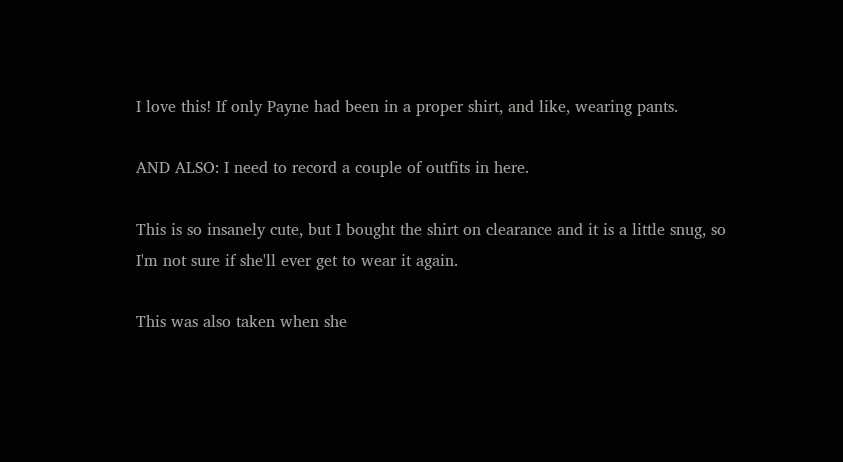I love this! If only Payne had been in a proper shirt, and like, wearing pants.

AND ALSO: I need to record a couple of outfits in here.

This is so insanely cute, but I bought the shirt on clearance and it is a little snug, so I'm not sure if she'll ever get to wear it again.

This was also taken when she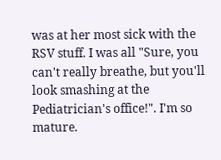was at her most sick with the RSV stuff. I was all "Sure, you can't really breathe, but you'll look smashing at the Pediatrician's office!". I'm so mature.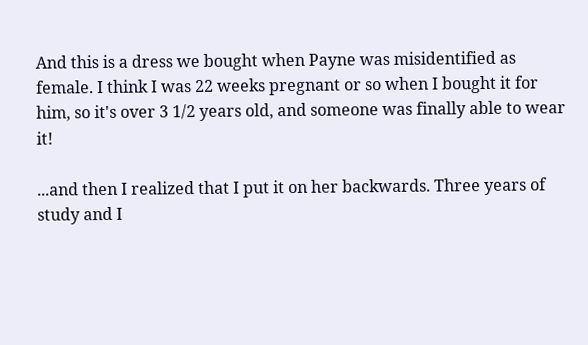And this is a dress we bought when Payne was misidentified as female. I think I was 22 weeks pregnant or so when I bought it for him, so it's over 3 1/2 years old, and someone was finally able to wear it!

...and then I realized that I put it on her backwards. Three years of study and I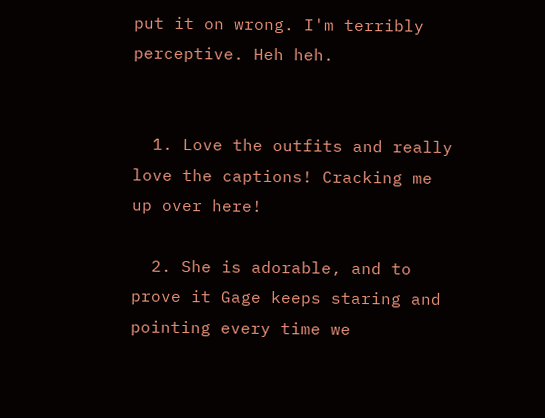put it on wrong. I'm terribly perceptive. Heh heh.


  1. Love the outfits and really love the captions! Cracking me up over here!

  2. She is adorable, and to prove it Gage keeps staring and pointing every time we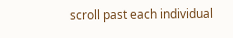scroll past each individual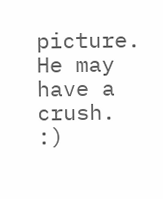picture. He may have a crush. :)